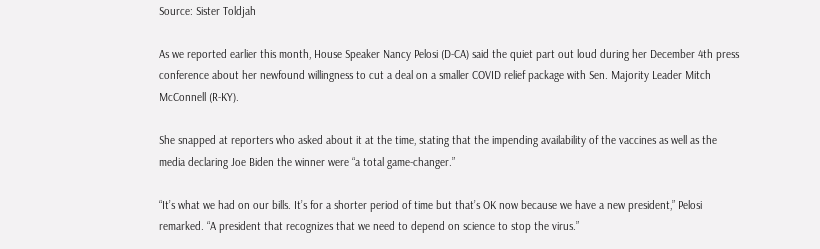Source: Sister Toldjah

As we reported earlier this month, House Speaker Nancy Pelosi (D-CA) said the quiet part out loud during her December 4th press conference about her newfound willingness to cut a deal on a smaller COVID relief package with Sen. Majority Leader Mitch McConnell (R-KY).

She snapped at reporters who asked about it at the time, stating that the impending availability of the vaccines as well as the media declaring Joe Biden the winner were “a total game-changer.”

“It’s what we had on our bills. It’s for a shorter period of time but that’s OK now because we have a new president,” Pelosi remarked. “A president that recognizes that we need to depend on science to stop the virus.”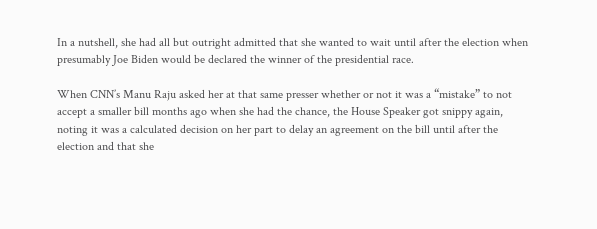In a nutshell, she had all but outright admitted that she wanted to wait until after the election when presumably Joe Biden would be declared the winner of the presidential race.

When CNN’s Manu Raju asked her at that same presser whether or not it was a “mistake” to not accept a smaller bill months ago when she had the chance, the House Speaker got snippy again, noting it was a calculated decision on her part to delay an agreement on the bill until after the election and that she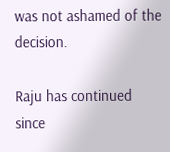was not ashamed of the decision.

Raju has continued since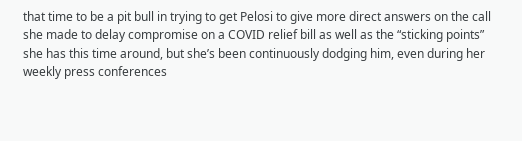that time to be a pit bull in trying to get Pelosi to give more direct answers on the call she made to delay compromise on a COVID relief bill as well as the “sticking points” she has this time around, but she’s been continuously dodging him, even during her weekly press conferences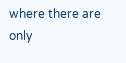where there are only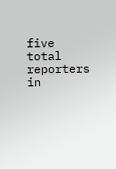five total reporters in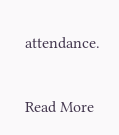attendance.

Read More